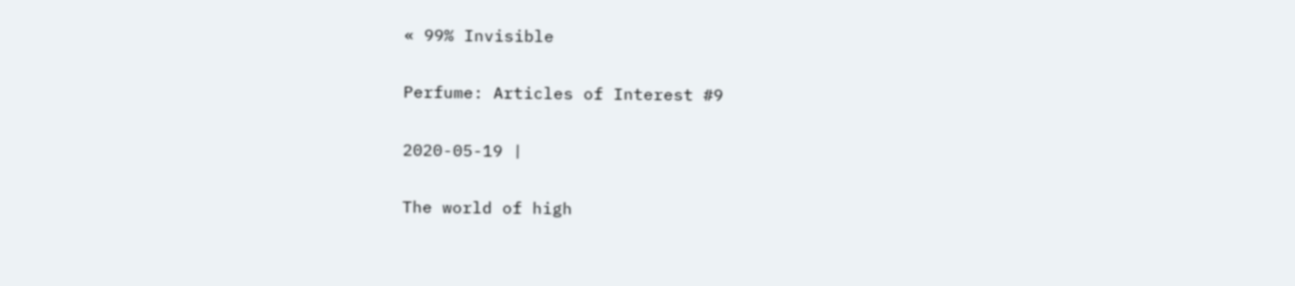« 99% Invisible

Perfume: Articles of Interest #9

2020-05-19 |

The world of high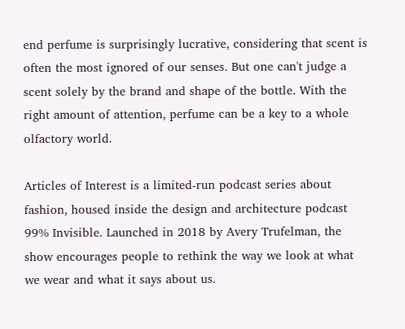end perfume is surprisingly lucrative, considering that scent is often the most ignored of our senses. But one can't judge a scent solely by the brand and shape of the bottle. With the right amount of attention, perfume can be a key to a whole olfactory world.

Articles of Interest is a limited-run podcast series about fashion, housed inside the design and architecture podcast 99% Invisible. Launched in 2018 by Avery Trufelman, the show encourages people to rethink the way we look at what we wear and what it says about us.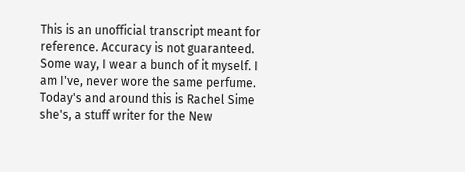This is an unofficial transcript meant for reference. Accuracy is not guaranteed.
Some way, I wear a bunch of it myself. I am I've, never wore the same perfume. Today's and around this is Rachel Sime she's, a stuff writer for the New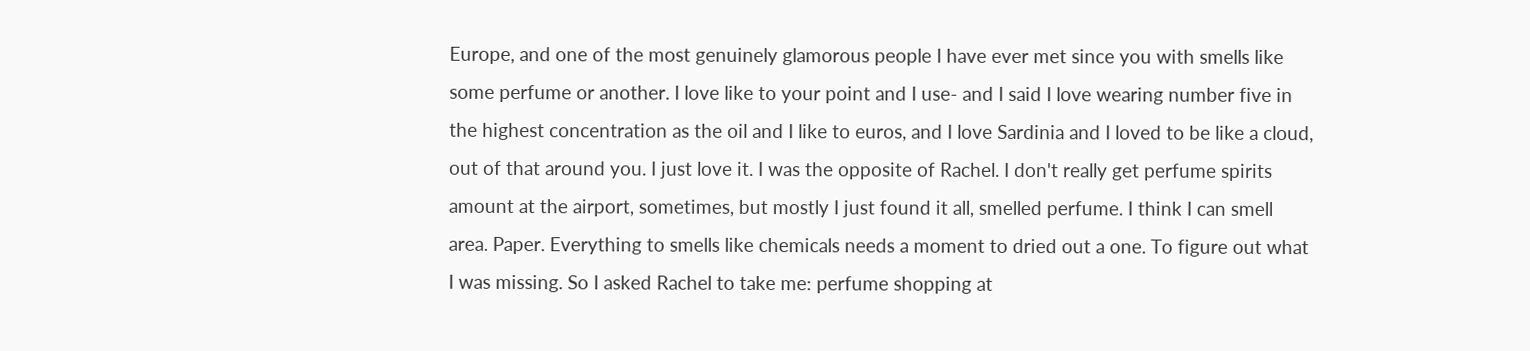Europe, and one of the most genuinely glamorous people I have ever met since you with smells like some perfume or another. I love like to your point and I use- and I said I love wearing number five in the highest concentration as the oil and I like to euros, and I love Sardinia and I loved to be like a cloud, out of that around you. I just love it. I was the opposite of Rachel. I don't really get perfume spirits amount at the airport, sometimes, but mostly I just found it all, smelled perfume. I think I can smell area. Paper. Everything to smells like chemicals needs a moment to dried out a one. To figure out what I was missing. So I asked Rachel to take me: perfume shopping at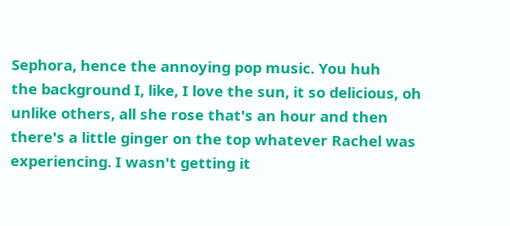Sephora, hence the annoying pop music. You huh
the background I, like, I love the sun, it so delicious, oh unlike others, all she rose that's an hour and then there's a little ginger on the top whatever Rachel was experiencing. I wasn't getting it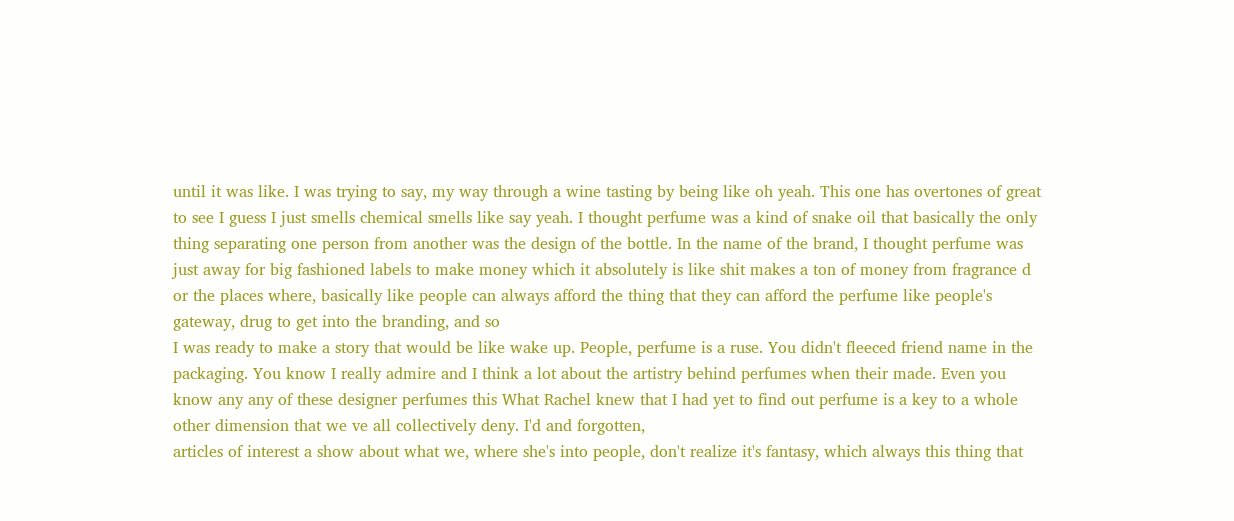until it was like. I was trying to say, my way through a wine tasting by being like oh yeah. This one has overtones of great to see I guess I just smells chemical smells like say yeah. I thought perfume was a kind of snake oil that basically the only thing separating one person from another was the design of the bottle. In the name of the brand, I thought perfume was just away for big fashioned labels to make money which it absolutely is like shit makes a ton of money from fragrance d or the places where, basically like people can always afford the thing that they can afford the perfume like people's gateway, drug to get into the branding, and so
I was ready to make a story that would be like wake up. People, perfume is a ruse. You didn't fleeced friend name in the packaging. You know I really admire and I think a lot about the artistry behind perfumes when their made. Even you know any any of these designer perfumes this What Rachel knew that I had yet to find out perfume is a key to a whole other dimension that we ve all collectively deny. I'd and forgotten,
articles of interest a show about what we, where she's into people, don't realize it's fantasy, which always this thing that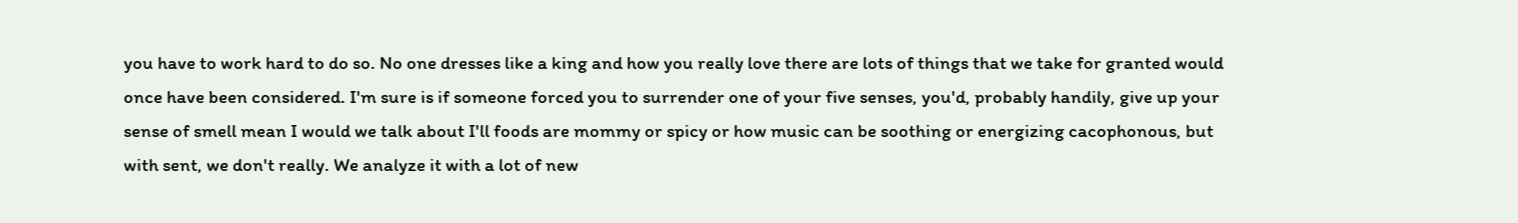you have to work hard to do so. No one dresses like a king and how you really love there are lots of things that we take for granted would once have been considered. I'm sure is if someone forced you to surrender one of your five senses, you'd, probably handily, give up your sense of smell mean I would we talk about I'll foods are mommy or spicy or how music can be soothing or energizing cacophonous, but with sent, we don't really. We analyze it with a lot of new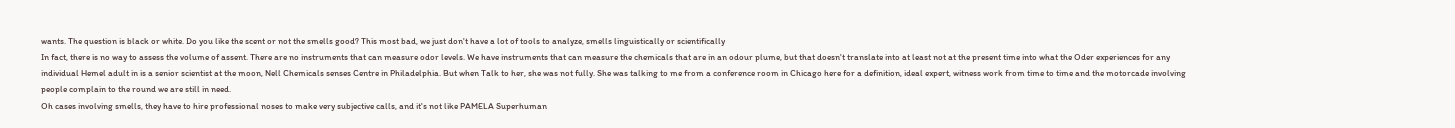wants. The question is black or white. Do you like the scent or not the smells good? This most bad, we just don't have a lot of tools to analyze, smells linguistically or scientifically
In fact, there is no way to assess the volume of assent. There are no instruments that can measure odor levels. We have instruments that can measure the chemicals that are in an odour plume, but that doesn't translate into at least not at the present time into what the Oder experiences for any individual Hemel adult in is a senior scientist at the moon, Nell Chemicals senses Centre in Philadelphia. But when Talk to her, she was not fully. She was talking to me from a conference room in Chicago here for a definition, ideal expert, witness work from time to time and the motorcade involving people complain to the round we are still in need.
Oh cases involving smells, they have to hire professional noses to make very subjective calls, and it's not like PAMELA Superhuman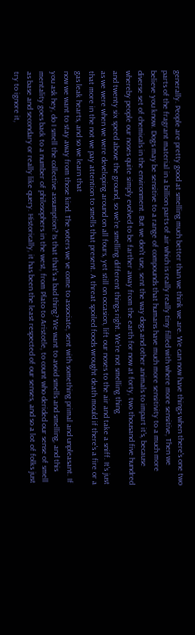generally. People are pretty good at smelling much better than we think we are. We can now have things when there's one two parts of the fragrant material in a billion parts of air which is really really tiny filled with where more sensitive, Then we believe you know. Dogs may be sensitive to a range of compounds that humans have much more sensitivity to a much more diverse set of chemicals in the environment. But we don't use, sent the way dogs and other animals to impart it's, because whereby people our noses quite simply evolved to be farther away from the earth for now at forty, two thousand five hundred and twenty six speed above the ground, so we're smelling different things right. We're not smelling thing
as we were when we were developing around on all fours, yet still on occasion, lift our noses to the air and take a sniff. It's just that more in the not we pay attention to smells that present. A threat spoiled foods wrought death mould if there's a fire or a gas leak hearts, and so we learn that
now we want to stay away from those kind. The voters we ve come to associate, sent with something primal and unpleasant. If you ask hey, do I smell the collective assumption? Is that that's a bad thing? We want to avoid smells and smelling, and this mentality goes back to a number of philosophers in the west, from Plato to Aristotle, to count who derided our sense of smell as base and secondary or really like query. Historically, it has been the least respected of our senses, and so a lot of folks just try to ignore it,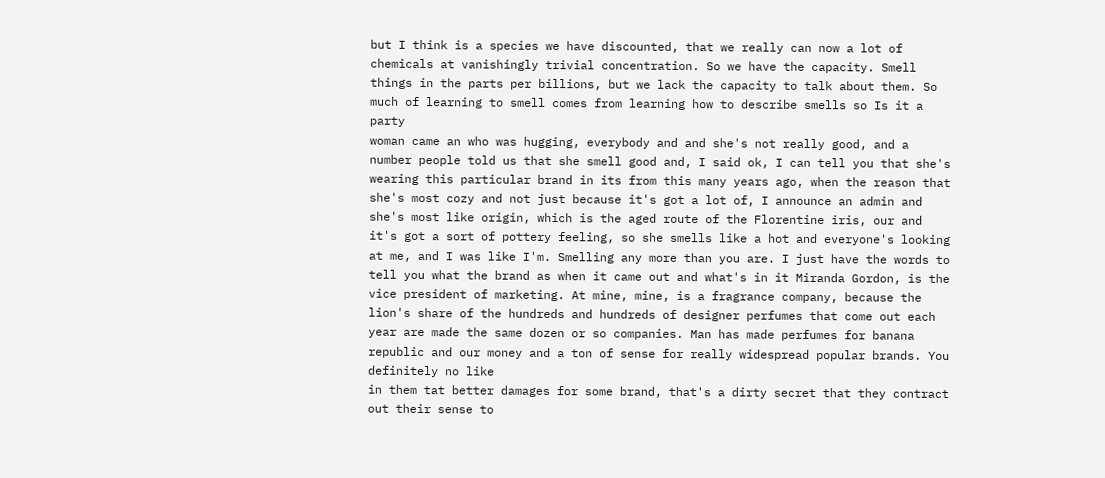but I think is a species we have discounted, that we really can now a lot of chemicals at vanishingly trivial concentration. So we have the capacity. Smell things in the parts per billions, but we lack the capacity to talk about them. So much of learning to smell comes from learning how to describe smells so Is it a party
woman came an who was hugging, everybody and and she's not really good, and a number people told us that she smell good and, I said ok, I can tell you that she's wearing this particular brand in its from this many years ago, when the reason that she's most cozy and not just because it's got a lot of, I announce an admin and she's most like origin, which is the aged route of the Florentine iris, our and it's got a sort of pottery feeling, so she smells like a hot and everyone's looking at me, and I was like I'm. Smelling any more than you are. I just have the words to tell you what the brand as when it came out and what's in it Miranda Gordon, is the vice president of marketing. At mine, mine, is a fragrance company, because the lion's share of the hundreds and hundreds of designer perfumes that come out each year are made the same dozen or so companies. Man has made perfumes for banana republic and our money and a ton of sense for really widespread popular brands. You definitely no like
in them tat better damages for some brand, that's a dirty secret that they contract out their sense to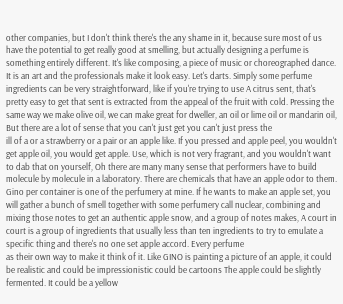other companies, but I don't think there's the any shame in it, because sure most of us have the potential to get really good at smelling, but actually designing a perfume is something entirely different. It's like composing, a piece of music or choreographed dance. It is an art and the professionals make it look easy. Let's darts. Simply some perfume ingredients can be very straightforward, like if you're trying to use A citrus sent, that's pretty easy to get that sent is extracted from the appeal of the fruit with cold. Pressing the same way we make olive oil, we can make great for dweller, an oil or lime oil or mandarin oil, But there are a lot of sense that you can't just get you can't just press the
ill of a or a strawberry or a pair or an apple like. If you pressed and apple peel, you wouldn't get apple oil, you would get apple. Use, which is not very fragrant, and you wouldn't want to dab that on yourself, Oh there are many many sense that performers have to build molecule by molecule in a laboratory. There are chemicals that have an apple odor to them. Gino per container is one of the perfumery at mine. If he wants to make an apple set, you will gather a bunch of smell together with some perfumery call nuclear, combining and mixing those notes to get an authentic apple snow, and a group of notes makes, A court in court is a group of ingredients that usually less than ten ingredients to try to emulate a specific thing and there's no one set apple accord. Every perfume
as their own way to make it think of it. Like GINO is painting a picture of an apple, it could be realistic and could be impressionistic could be cartoons The apple could be slightly fermented. It could be a yellow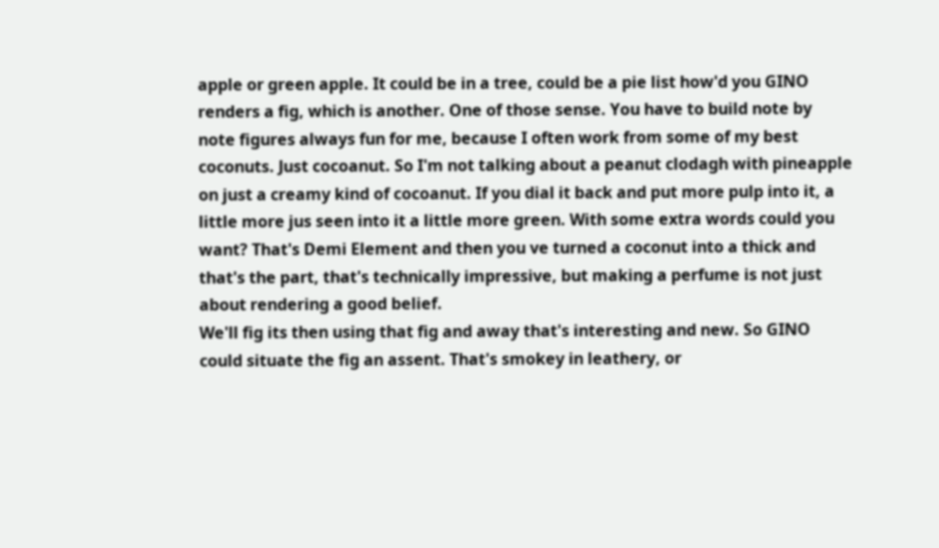apple or green apple. It could be in a tree, could be a pie list how'd you GINO renders a fig, which is another. One of those sense. You have to build note by note figures always fun for me, because I often work from some of my best coconuts. Just cocoanut. So I'm not talking about a peanut clodagh with pineapple on just a creamy kind of cocoanut. If you dial it back and put more pulp into it, a little more jus seen into it a little more green. With some extra words could you want? That's Demi Element and then you ve turned a coconut into a thick and that's the part, that's technically impressive, but making a perfume is not just about rendering a good belief.
We'll fig its then using that fig and away that's interesting and new. So GINO could situate the fig an assent. That's smokey in leathery, or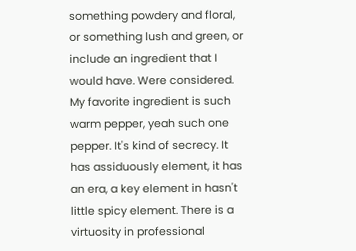something powdery and floral, or something lush and green, or include an ingredient that I would have. Were considered. My favorite ingredient is such warm pepper, yeah such one pepper. It's kind of secrecy. It has assiduously element, it has an era, a key element in hasn't little spicy element. There is a virtuosity in professional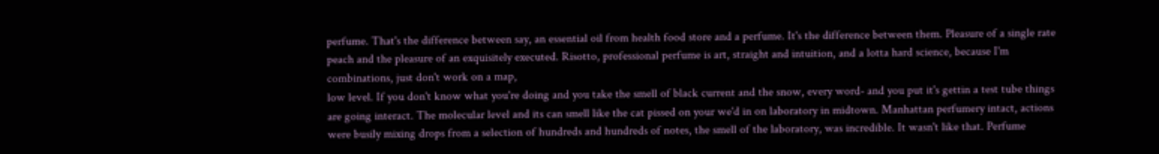perfume. That's the difference between say, an essential oil from health food store and a perfume. It's the difference between them. Pleasure of a single rate peach and the pleasure of an exquisitely executed. Risotto, professional perfume is art, straight and intuition, and a lotta hard science, because I'm combinations, just don't work on a map,
low level. If you don't know what you're doing and you take the smell of black current and the snow, every word- and you put it's gettin a test tube things are going interact. The molecular level and its can smell like the cat pissed on your we'd in on laboratory in midtown. Manhattan perfumery intact, actions were busily mixing drops from a selection of hundreds and hundreds of notes, the smell of the laboratory, was incredible. It wasn't like that. Perfume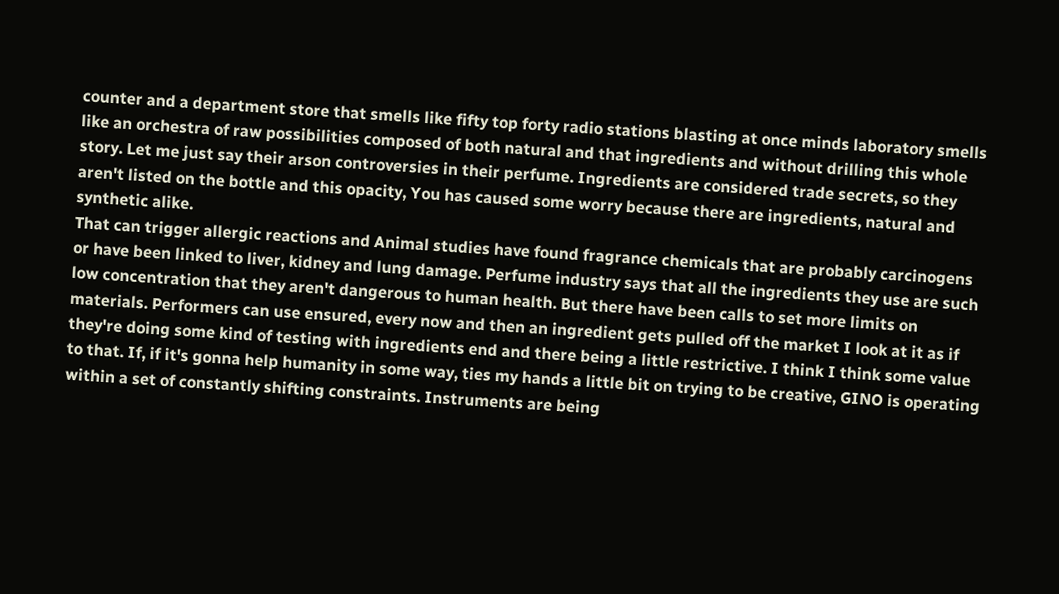counter and a department store that smells like fifty top forty radio stations blasting at once minds laboratory smells like an orchestra of raw possibilities composed of both natural and that ingredients and without drilling this whole story. Let me just say their arson controversies in their perfume. Ingredients are considered trade secrets, so they aren't listed on the bottle and this opacity, You has caused some worry because there are ingredients, natural and synthetic alike.
That can trigger allergic reactions and Animal studies have found fragrance chemicals that are probably carcinogens or have been linked to liver, kidney and lung damage. Perfume industry says that all the ingredients they use are such low concentration that they aren't dangerous to human health. But there have been calls to set more limits on materials. Performers can use ensured, every now and then an ingredient gets pulled off the market I look at it as if they're doing some kind of testing with ingredients end and there being a little restrictive. I think I think some value to that. If, if it's gonna help humanity in some way, ties my hands a little bit on trying to be creative, GINO is operating within a set of constantly shifting constraints. Instruments are being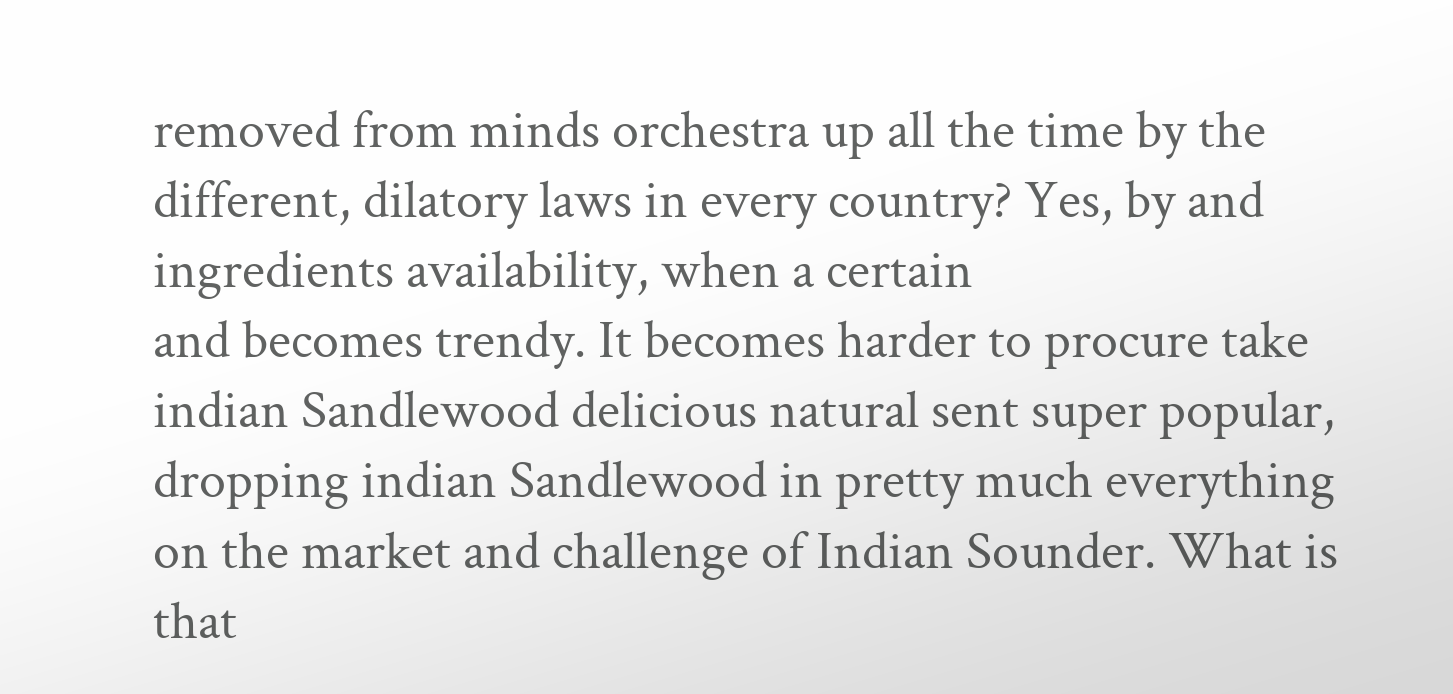removed from minds orchestra up all the time by the different, dilatory laws in every country? Yes, by and ingredients availability, when a certain
and becomes trendy. It becomes harder to procure take indian Sandlewood delicious natural sent super popular, dropping indian Sandlewood in pretty much everything on the market and challenge of Indian Sounder. What is that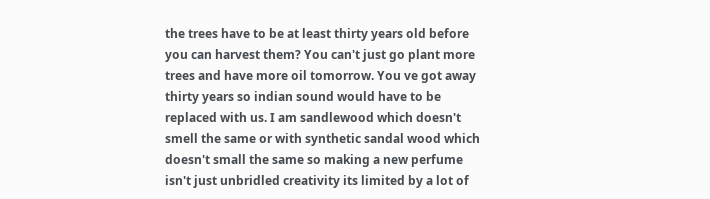the trees have to be at least thirty years old before you can harvest them? You can't just go plant more trees and have more oil tomorrow. You ve got away thirty years so indian sound would have to be replaced with us. I am sandlewood which doesn't smell the same or with synthetic sandal wood which doesn't small the same so making a new perfume isn't just unbridled creativity its limited by a lot of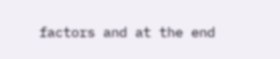factors and at the end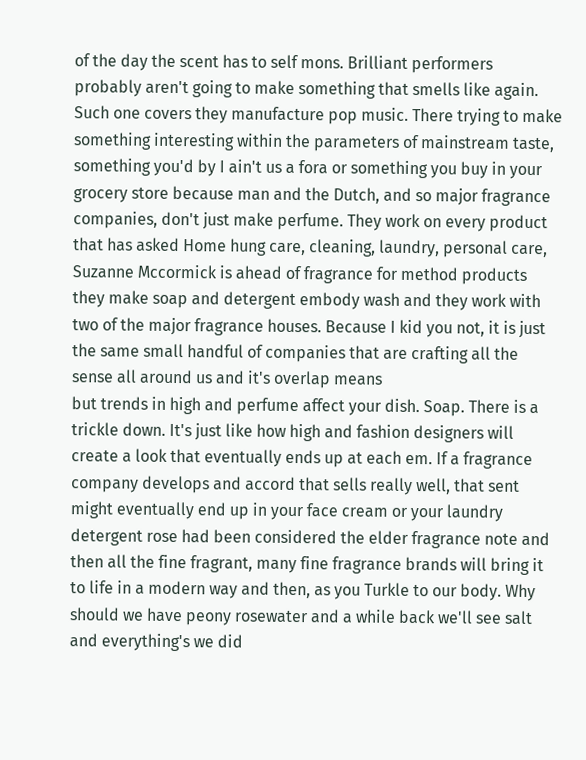of the day the scent has to self mons. Brilliant performers probably aren't going to make something that smells like again. Such one covers they manufacture pop music. There trying to make
something interesting within the parameters of mainstream taste, something you'd by I ain't us a fora or something you buy in your grocery store because man and the Dutch, and so major fragrance companies, don't just make perfume. They work on every product that has asked Home hung care, cleaning, laundry, personal care, Suzanne Mccormick is ahead of fragrance for method products they make soap and detergent embody wash and they work with two of the major fragrance houses. Because I kid you not, it is just the same small handful of companies that are crafting all the sense all around us and it's overlap means
but trends in high and perfume affect your dish. Soap. There is a trickle down. It's just like how high and fashion designers will create a look that eventually ends up at each em. If a fragrance company develops and accord that sells really well, that sent might eventually end up in your face cream or your laundry detergent rose had been considered the elder fragrance note and then all the fine fragrant, many fine fragrance brands will bring it to life in a modern way and then, as you Turkle to our body. Why should we have peony rosewater and a while back we'll see salt and everything's we did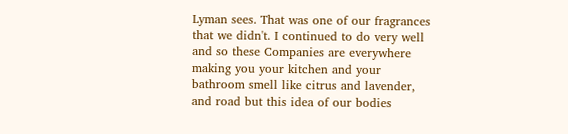Lyman sees. That was one of our fragrances that we didn't. I continued to do very well and so these Companies are everywhere making you your kitchen and your bathroom smell like citrus and lavender, and road but this idea of our bodies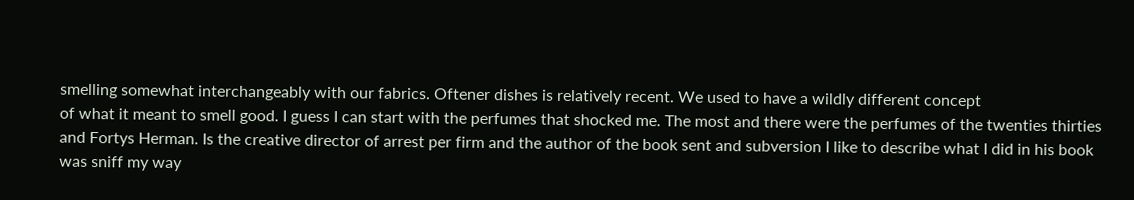smelling somewhat interchangeably with our fabrics. Oftener dishes is relatively recent. We used to have a wildly different concept
of what it meant to smell good. I guess I can start with the perfumes that shocked me. The most and there were the perfumes of the twenties thirties and Fortys Herman. Is the creative director of arrest per firm and the author of the book sent and subversion I like to describe what I did in his book was sniff my way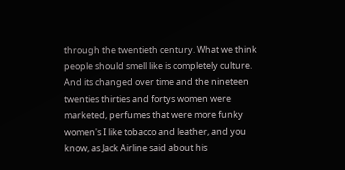through the twentieth century. What we think people should smell like is completely culture. And its changed over time and the nineteen twenties thirties and fortys women were marketed, perfumes that were more funky women's I like tobacco and leather, and you know, as Jack Airline said about his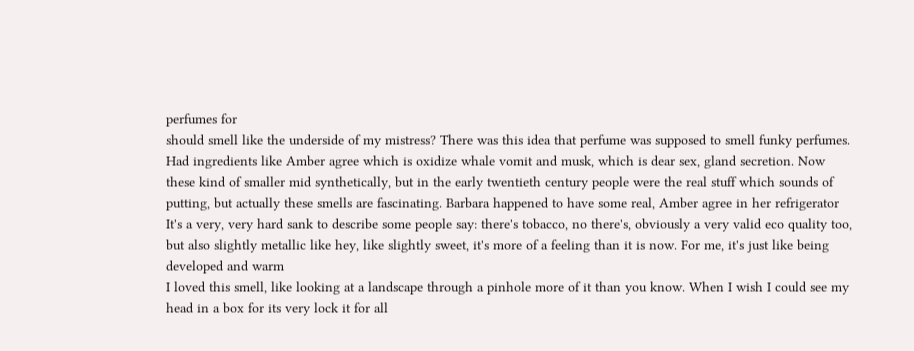perfumes for
should smell like the underside of my mistress? There was this idea that perfume was supposed to smell funky perfumes. Had ingredients like Amber agree which is oxidize whale vomit and musk, which is dear sex, gland secretion. Now these kind of smaller mid synthetically, but in the early twentieth century people were the real stuff which sounds of putting, but actually these smells are fascinating. Barbara happened to have some real, Amber agree in her refrigerator It's a very, very hard sank to describe some people say: there's tobacco, no there's, obviously a very valid eco quality too, but also slightly metallic like hey, like slightly sweet, it's more of a feeling than it is now. For me, it's just like being developed and warm
I loved this smell, like looking at a landscape through a pinhole more of it than you know. When I wish I could see my head in a box for its very lock it for all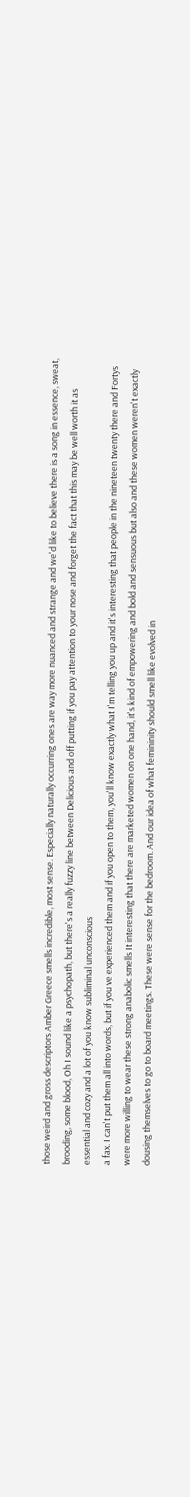those weird and gross descriptors Amber Greece smells incredible, most sense. Especially naturally occurring ones are way more nuanced and strange and we'd like to believe there is a song in essence, sweat, brooding, some blood, Oh I sound like a psychopath, but there's a really fuzzy line between Delicious and off putting if you pay attention to your nose and forget the fact that this may be well worth it as essential and cozy and a lot of you know subliminal unconscious
a fax. I can't put them all into words, but if you ve experienced them and if you open to them, you'll know exactly what I'm telling you up and it's interesting that people in the nineteen twenty there and Fortys were more willing to wear these strong anabolic smells It interesting that there are marketed women on one hand, it's kind of empowering and bold and sensuous but also and these women weren't exactly dousing themselves to go to board meetings. These were sense for the bedroom. And our idea of what femininity should smell like evolved in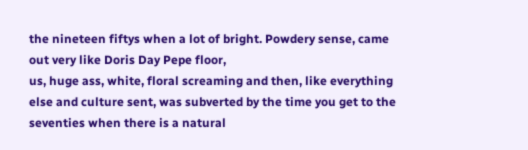the nineteen fiftys when a lot of bright. Powdery sense, came out very like Doris Day Pepe floor,
us, huge ass, white, floral screaming and then, like everything else and culture sent, was subverted by the time you get to the seventies when there is a natural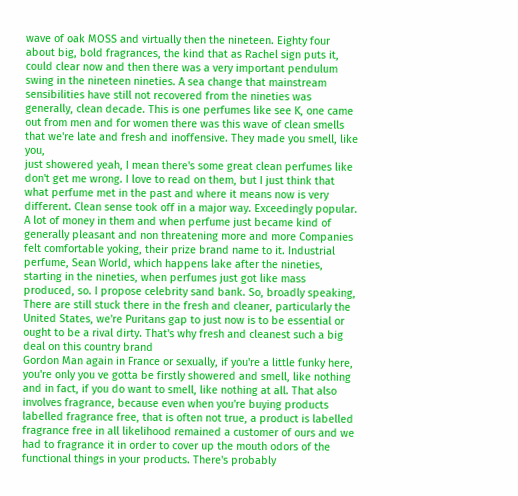wave of oak MOSS and virtually then the nineteen. Eighty four about big, bold fragrances, the kind that as Rachel sign puts it, could clear now and then there was a very important pendulum swing in the nineteen nineties. A sea change that mainstream sensibilities have still not recovered from the nineties was generally, clean decade. This is one perfumes like see K, one came out from men and for women there was this wave of clean smells that we're late and fresh and inoffensive. They made you smell, like you,
just showered yeah, I mean there's some great clean perfumes like don't get me wrong. I love to read on them, but I just think that what perfume met in the past and where it means now is very different. Clean sense took off in a major way. Exceedingly popular. A lot of money in them and when perfume just became kind of generally pleasant and non threatening more and more Companies felt comfortable yoking, their prize brand name to it. Industrial perfume, Sean World, which happens lake after the nineties, starting in the nineties, when perfumes just got like mass produced, so. I propose celebrity sand bank. So, broadly speaking, There are still stuck there in the fresh and cleaner, particularly the United States, we're Puritans gap to just now is to be essential or ought to be a rival dirty. That's why fresh and cleanest such a big deal on this country brand
Gordon Man again in France or sexually, if you're a little funky here, you're only you ve gotta be firstly showered and smell, like nothing and in fact, if you do want to smell, like nothing at all. That also involves fragrance, because even when you're buying products labelled fragrance free, that is often not true, a product is labelled fragrance free in all likelihood remained a customer of ours and we had to fragrance it in order to cover up the mouth odors of the functional things in your products. There's probably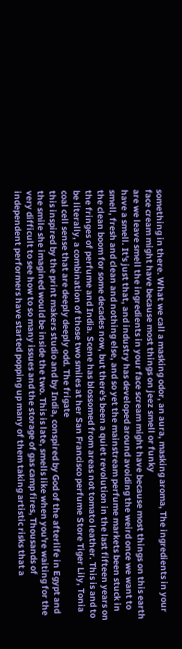something in there. What we call a masking odor, an aura, masking aroma, The ingredients in your face cream might have because most things on jeez smell or funky
are we leave smell the ingredients in your face scream might have because most things on this earth have a smell. It's just that, and industry has developed around avoiding the weird once we want to smell, fresh and clean and nothing else, and so yet the mainstream perfume markets been stuck in the clean boom for some decades now, but there's been a quiet revolution in the last fifteen years on the fringes of perfume and India. Scene has blossomed from areas not tomato leather. This is and to be literally, a combination of those two smiles at her San Francisco perfume Store Tiger Lily, Tonia coal cell sense that are deeply deeply odd. The frigate
this inspired by the print makers studio and by India, conspired by God of the afterlife in Egypt and the smile she imagined would be inside the two. This is late, smells like when you're waiting for the very difficult to see how to so many issues and the storage of gas camp fires, Thousands of independent performers have started popping up many of them taking artistic risks that a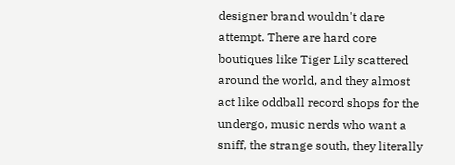designer brand wouldn't dare attempt. There are hard core boutiques like Tiger Lily scattered around the world, and they almost act like oddball record shops for the undergo, music nerds who want a sniff, the strange south, they literally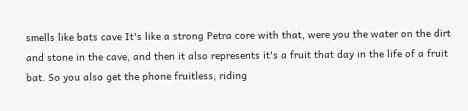smells like bats cave It's like a strong Petra core with that, were you the water on the dirt and stone in the cave, and then it also represents it's a fruit that day in the life of a fruit bat. So you also get the phone fruitless, riding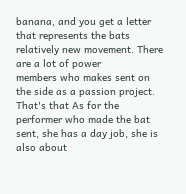banana, and you get a letter that represents the bats relatively new movement. There are a lot of power
members who makes sent on the side as a passion project. That's that As for the performer who made the bat sent, she has a day job, she is also about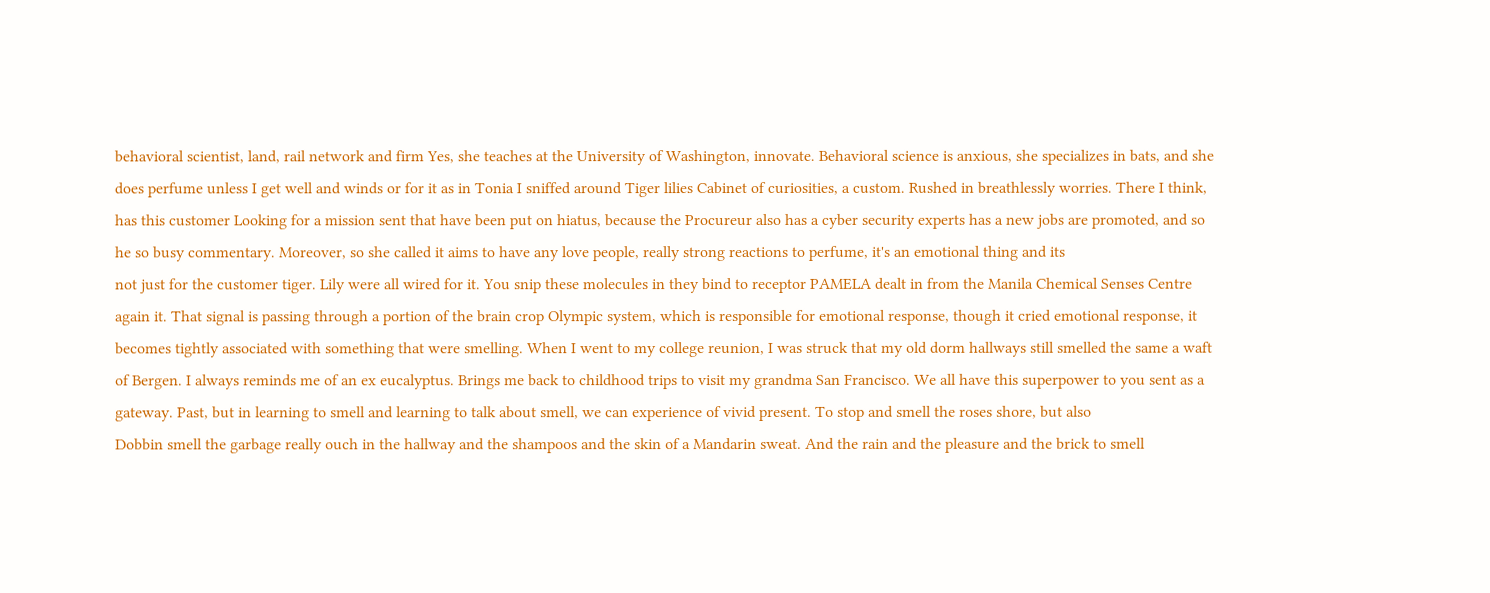behavioral scientist, land, rail network and firm Yes, she teaches at the University of Washington, innovate. Behavioral science is anxious, she specializes in bats, and she does perfume unless I get well and winds or for it as in Tonia I sniffed around Tiger lilies Cabinet of curiosities, a custom. Rushed in breathlessly worries. There I think, has this customer Looking for a mission sent that have been put on hiatus, because the Procureur also has a cyber security experts has a new jobs are promoted, and so he so busy commentary. Moreover, so she called it aims to have any love people, really strong reactions to perfume, it's an emotional thing and its
not just for the customer tiger. Lily were all wired for it. You snip these molecules in they bind to receptor PAMELA dealt in from the Manila Chemical Senses Centre again it. That signal is passing through a portion of the brain crop Olympic system, which is responsible for emotional response, though it cried emotional response, it becomes tightly associated with something that were smelling. When I went to my college reunion, I was struck that my old dorm hallways still smelled the same a waft of Bergen. I always reminds me of an ex eucalyptus. Brings me back to childhood trips to visit my grandma San Francisco. We all have this superpower to you sent as a gateway. Past, but in learning to smell and learning to talk about smell, we can experience of vivid present. To stop and smell the roses shore, but also
Dobbin smell the garbage really ouch in the hallway and the shampoos and the skin of a Mandarin sweat. And the rain and the pleasure and the brick to smell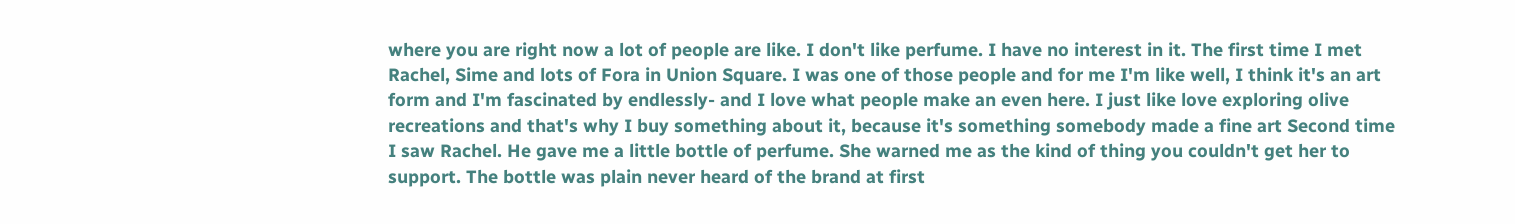where you are right now a lot of people are like. I don't like perfume. I have no interest in it. The first time I met Rachel, Sime and lots of Fora in Union Square. I was one of those people and for me I'm like well, I think it's an art form and I'm fascinated by endlessly- and I love what people make an even here. I just like love exploring olive recreations and that's why I buy something about it, because it's something somebody made a fine art Second time I saw Rachel. He gave me a little bottle of perfume. She warned me as the kind of thing you couldn't get her to support. The bottle was plain never heard of the brand at first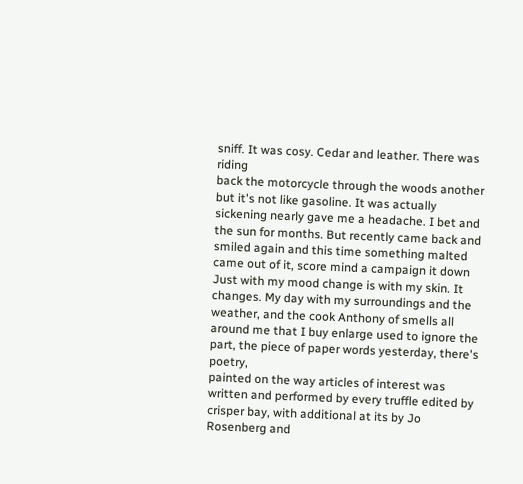sniff. It was cosy. Cedar and leather. There was riding
back the motorcycle through the woods another but it's not like gasoline. It was actually sickening nearly gave me a headache. I bet and the sun for months. But recently came back and smiled again and this time something malted came out of it, score mind a campaign it down Just with my mood change is with my skin. It changes. My day with my surroundings and the weather, and the cook Anthony of smells all around me that I buy enlarge used to ignore the part, the piece of paper words yesterday, there's poetry,
painted on the way articles of interest was written and performed by every truffle edited by crisper bay, with additional at its by Jo Rosenberg and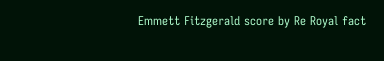Emmett Fitzgerald score by Re Royal fact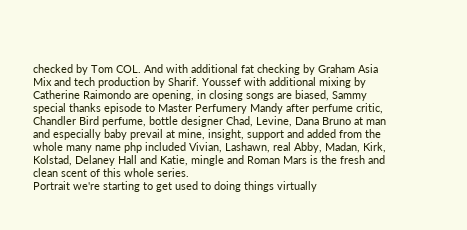checked by Tom COL. And with additional fat checking by Graham Asia Mix and tech production by Sharif. Youssef with additional mixing by Catherine Raimondo are opening, in closing songs are biased, Sammy special thanks episode to Master Perfumery Mandy after perfume critic, Chandler Bird perfume, bottle designer Chad, Levine, Dana Bruno at man and especially baby prevail at mine, insight, support and added from the whole many name php included Vivian, Lashawn, real Abby, Madan, Kirk, Kolstad, Delaney Hall and Katie, mingle and Roman Mars is the fresh and clean scent of this whole series.
Portrait we're starting to get used to doing things virtually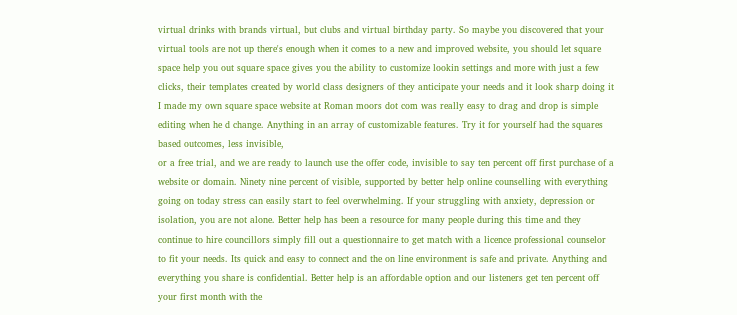virtual drinks with brands virtual, but clubs and virtual birthday party. So maybe you discovered that your virtual tools are not up there's enough when it comes to a new and improved website, you should let square space help you out square space gives you the ability to customize lookin settings and more with just a few clicks, their templates created by world class designers of they anticipate your needs and it look sharp doing it I made my own square space website at Roman moors dot com was really easy to drag and drop is simple editing when he d change. Anything in an array of customizable features. Try it for yourself had the squares based outcomes, less invisible,
or a free trial, and we are ready to launch use the offer code, invisible to say ten percent off first purchase of a website or domain. Ninety nine percent of visible, supported by better help online counselling with everything going on today stress can easily start to feel overwhelming. If your struggling with anxiety, depression or isolation, you are not alone. Better help has been a resource for many people during this time and they continue to hire councillors simply fill out a questionnaire to get match with a licence professional counselor to fit your needs. Its quick and easy to connect and the on line environment is safe and private. Anything and everything you share is confidential. Better help is an affordable option and our listeners get ten percent off your first month with the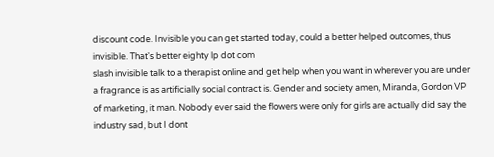discount code. Invisible you can get started today, could a better helped outcomes, thus invisible. That's better eighty lp dot com
slash invisible talk to a therapist online and get help when you want in wherever you are under a fragrance is as artificially social contract is. Gender and society amen, Miranda, Gordon VP of marketing, it man. Nobody ever said the flowers were only for girls are actually did say the industry sad, but I dont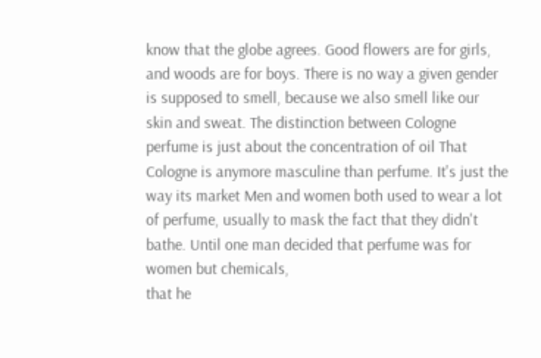know that the globe agrees. Good flowers are for girls, and woods are for boys. There is no way a given gender is supposed to smell, because we also smell like our skin and sweat. The distinction between Cologne perfume is just about the concentration of oil That Cologne is anymore masculine than perfume. It's just the way its market Men and women both used to wear a lot of perfume, usually to mask the fact that they didn't bathe. Until one man decided that perfume was for women but chemicals,
that he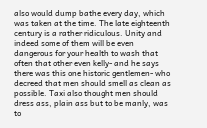also would dump bathe every day, which was taken at the time. The late eighteenth century is a rather ridiculous. Unity and indeed some of them will be even dangerous for your health to wash that often that other even kelly- and he says there was this one historic gentlemen- who decreed that men should smell as clean as possible. Taxi also thought men should dress ass, plain ass but to be manly, was to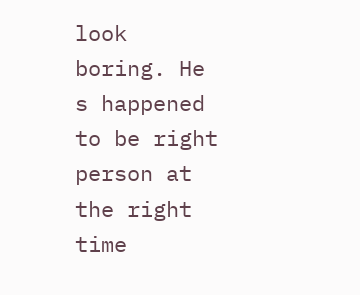look boring. He s happened to be right person at the right time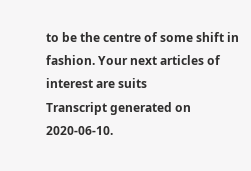to be the centre of some shift in fashion. Your next articles of interest are suits
Transcript generated on 2020-06-10.